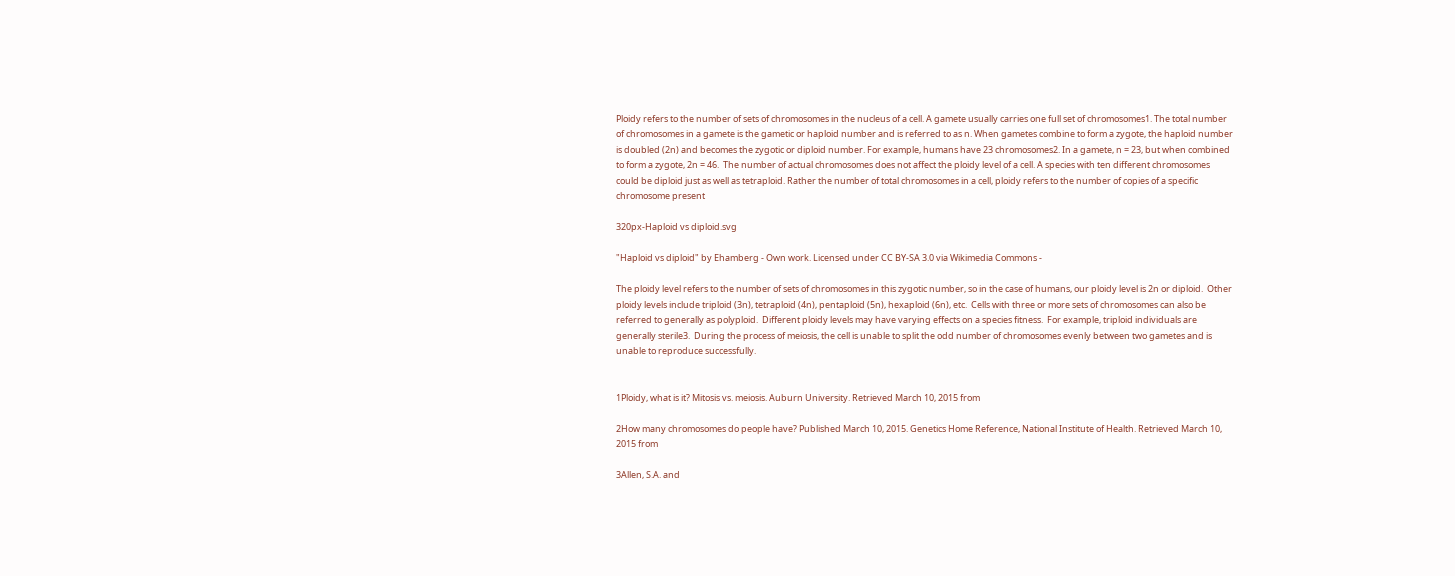Ploidy refers to the number of sets of chromosomes in the nucleus of a cell. A gamete usually carries one full set of chromosomes1. The total number of chromosomes in a gamete is the gametic or haploid number and is referred to as n. When gametes combine to form a zygote, the haploid number is doubled (2n) and becomes the zygotic or diploid number. For example, humans have 23 chromosomes2. In a gamete, n = 23, but when combined to form a zygote, 2n = 46.  The number of actual chromosomes does not affect the ploidy level of a cell. A species with ten different chromosomes could be diploid just as well as tetraploid. Rather the number of total chromosomes in a cell, ploidy refers to the number of copies of a specific chromosome present

320px-Haploid vs diploid.svg

"Haploid vs diploid" by Ehamberg - Own work. Licensed under CC BY-SA 3.0 via Wikimedia Commons -

The ploidy level refers to the number of sets of chromosomes in this zygotic number, so in the case of humans, our ploidy level is 2n or diploid.  Other ploidy levels include triploid (3n), tetraploid (4n), pentaploid (5n), hexaploid (6n), etc.  Cells with three or more sets of chromosomes can also be referred to generally as polyploid.  Different ploidy levels may have varying effects on a species fitness.  For example, triploid individuals are generally sterile3.  During the process of meiosis, the cell is unable to split the odd number of chromosomes evenly between two gametes and is unable to reproduce successfully.


1Ploidy, what is it? Mitosis vs. meiosis. Auburn University. Retrieved March 10, 2015 from

2How many chromosomes do people have? Published March 10, 2015. Genetics Home Reference, National Institute of Health. Retrieved March 10, 2015 from

3Allen, S.A. and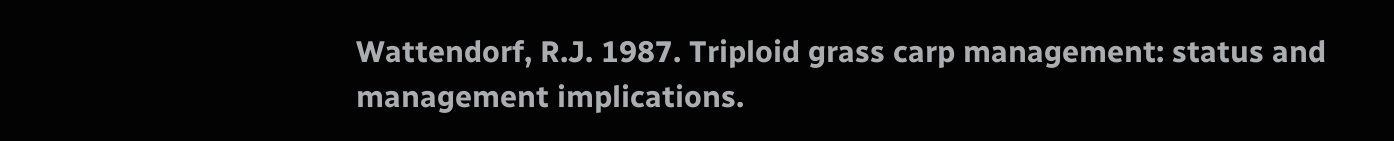Wattendorf, R.J. 1987. Triploid grass carp management: status and management implications.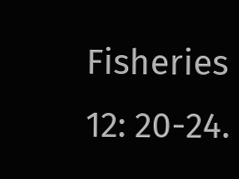Fisheries 12: 20-24.